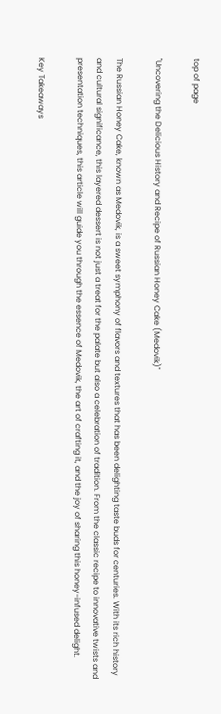top of page

"Uncovering the Delicious History and Recipe of Russian Honey Cake (Medovik)"

The Russian Honey Cake, known as Medovik, is a sweet symphony of flavors and textures that has been delighting taste buds for centuries. With its rich history and cultural significance, this layered dessert is not just a treat for the palate but also a celebration of tradition. From the classic recipe to innovative twists and presentation techniques, this article will guide you through the essence of Medovik, the art of crafting it, and the joy of sharing this honey-infused delight.

Key Takeaways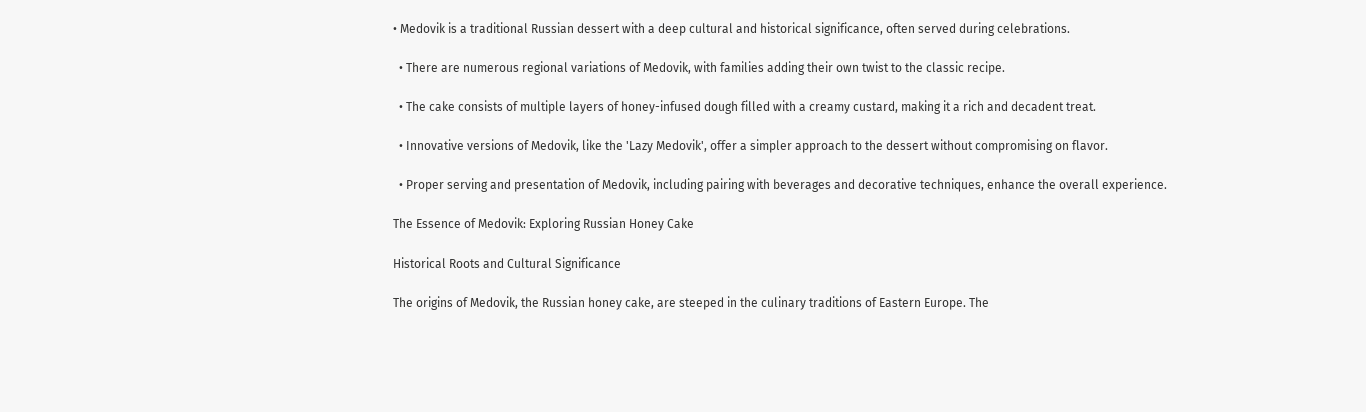• Medovik is a traditional Russian dessert with a deep cultural and historical significance, often served during celebrations.

  • There are numerous regional variations of Medovik, with families adding their own twist to the classic recipe.

  • The cake consists of multiple layers of honey-infused dough filled with a creamy custard, making it a rich and decadent treat.

  • Innovative versions of Medovik, like the 'Lazy Medovik', offer a simpler approach to the dessert without compromising on flavor.

  • Proper serving and presentation of Medovik, including pairing with beverages and decorative techniques, enhance the overall experience.

The Essence of Medovik: Exploring Russian Honey Cake

Historical Roots and Cultural Significance

The origins of Medovik, the Russian honey cake, are steeped in the culinary traditions of Eastern Europe. The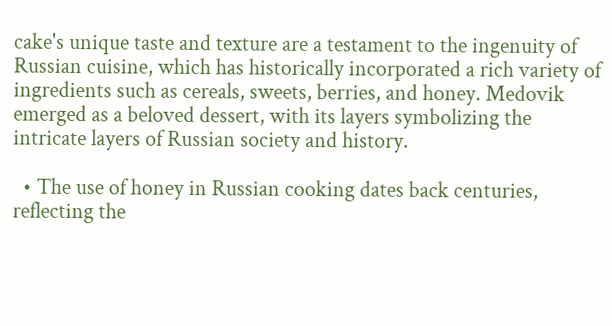cake's unique taste and texture are a testament to the ingenuity of Russian cuisine, which has historically incorporated a rich variety of ingredients such as cereals, sweets, berries, and honey. Medovik emerged as a beloved dessert, with its layers symbolizing the intricate layers of Russian society and history.

  • The use of honey in Russian cooking dates back centuries, reflecting the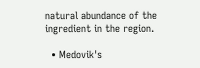natural abundance of the ingredient in the region.

  • Medovik's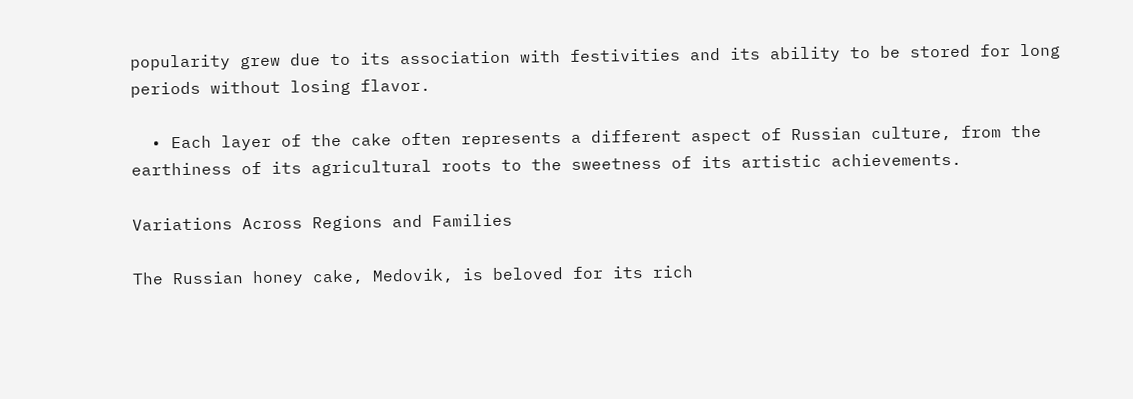popularity grew due to its association with festivities and its ability to be stored for long periods without losing flavor.

  • Each layer of the cake often represents a different aspect of Russian culture, from the earthiness of its agricultural roots to the sweetness of its artistic achievements.

Variations Across Regions and Families

The Russian honey cake, Medovik, is beloved for its rich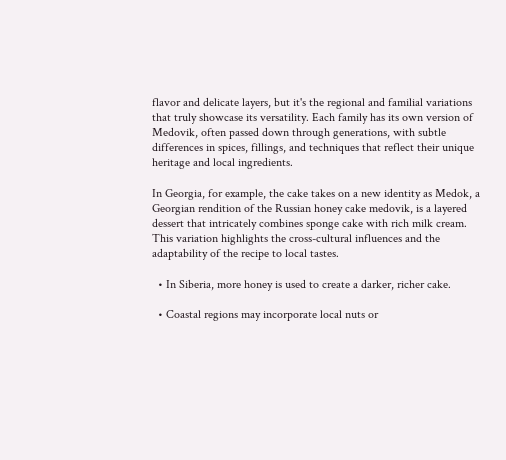flavor and delicate layers, but it's the regional and familial variations that truly showcase its versatility. Each family has its own version of Medovik, often passed down through generations, with subtle differences in spices, fillings, and techniques that reflect their unique heritage and local ingredients.

In Georgia, for example, the cake takes on a new identity as Medok, a Georgian rendition of the Russian honey cake medovik, is a layered dessert that intricately combines sponge cake with rich milk cream. This variation highlights the cross-cultural influences and the adaptability of the recipe to local tastes.

  • In Siberia, more honey is used to create a darker, richer cake.

  • Coastal regions may incorporate local nuts or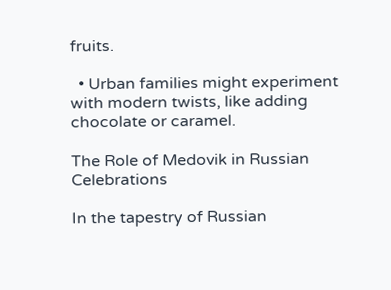fruits.

  • Urban families might experiment with modern twists, like adding chocolate or caramel.

The Role of Medovik in Russian Celebrations

In the tapestry of Russian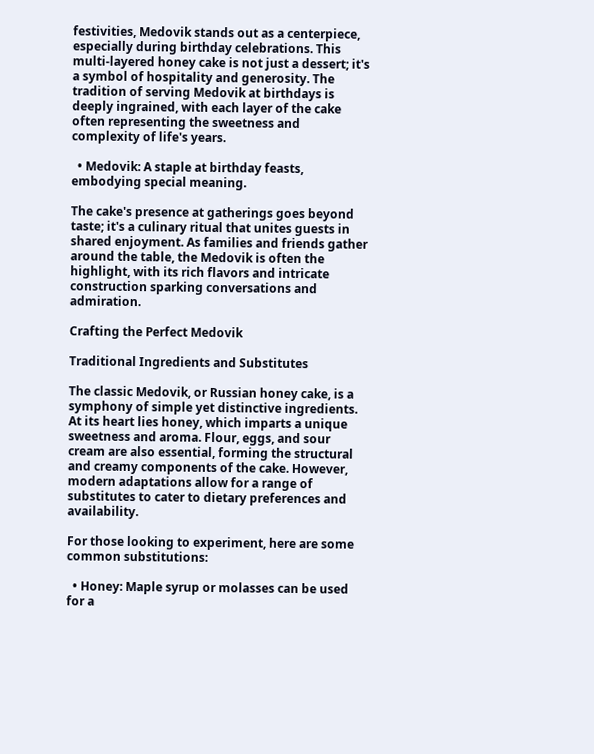festivities, Medovik stands out as a centerpiece, especially during birthday celebrations. This multi-layered honey cake is not just a dessert; it's a symbol of hospitality and generosity. The tradition of serving Medovik at birthdays is deeply ingrained, with each layer of the cake often representing the sweetness and complexity of life's years.

  • Medovik: A staple at birthday feasts, embodying special meaning.

The cake's presence at gatherings goes beyond taste; it's a culinary ritual that unites guests in shared enjoyment. As families and friends gather around the table, the Medovik is often the highlight, with its rich flavors and intricate construction sparking conversations and admiration.

Crafting the Perfect Medovik

Traditional Ingredients and Substitutes

The classic Medovik, or Russian honey cake, is a symphony of simple yet distinctive ingredients. At its heart lies honey, which imparts a unique sweetness and aroma. Flour, eggs, and sour cream are also essential, forming the structural and creamy components of the cake. However, modern adaptations allow for a range of substitutes to cater to dietary preferences and availability.

For those looking to experiment, here are some common substitutions:

  • Honey: Maple syrup or molasses can be used for a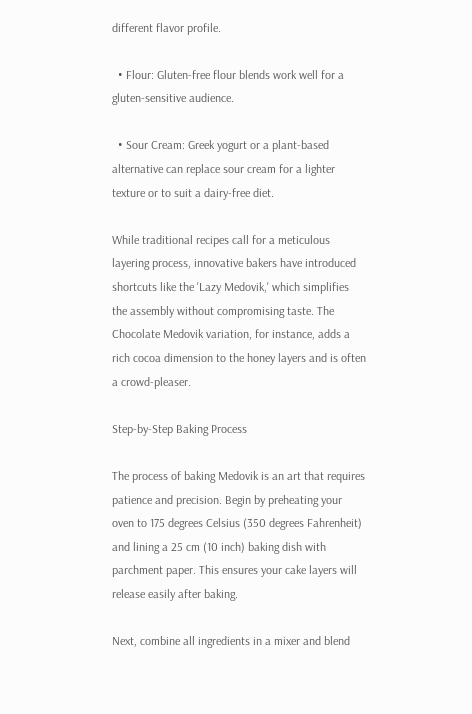different flavor profile.

  • Flour: Gluten-free flour blends work well for a gluten-sensitive audience.

  • Sour Cream: Greek yogurt or a plant-based alternative can replace sour cream for a lighter texture or to suit a dairy-free diet.

While traditional recipes call for a meticulous layering process, innovative bakers have introduced shortcuts like the 'Lazy Medovik,' which simplifies the assembly without compromising taste. The Chocolate Medovik variation, for instance, adds a rich cocoa dimension to the honey layers and is often a crowd-pleaser.

Step-by-Step Baking Process

The process of baking Medovik is an art that requires patience and precision. Begin by preheating your oven to 175 degrees Celsius (350 degrees Fahrenheit) and lining a 25 cm (10 inch) baking dish with parchment paper. This ensures your cake layers will release easily after baking.

Next, combine all ingredients in a mixer and blend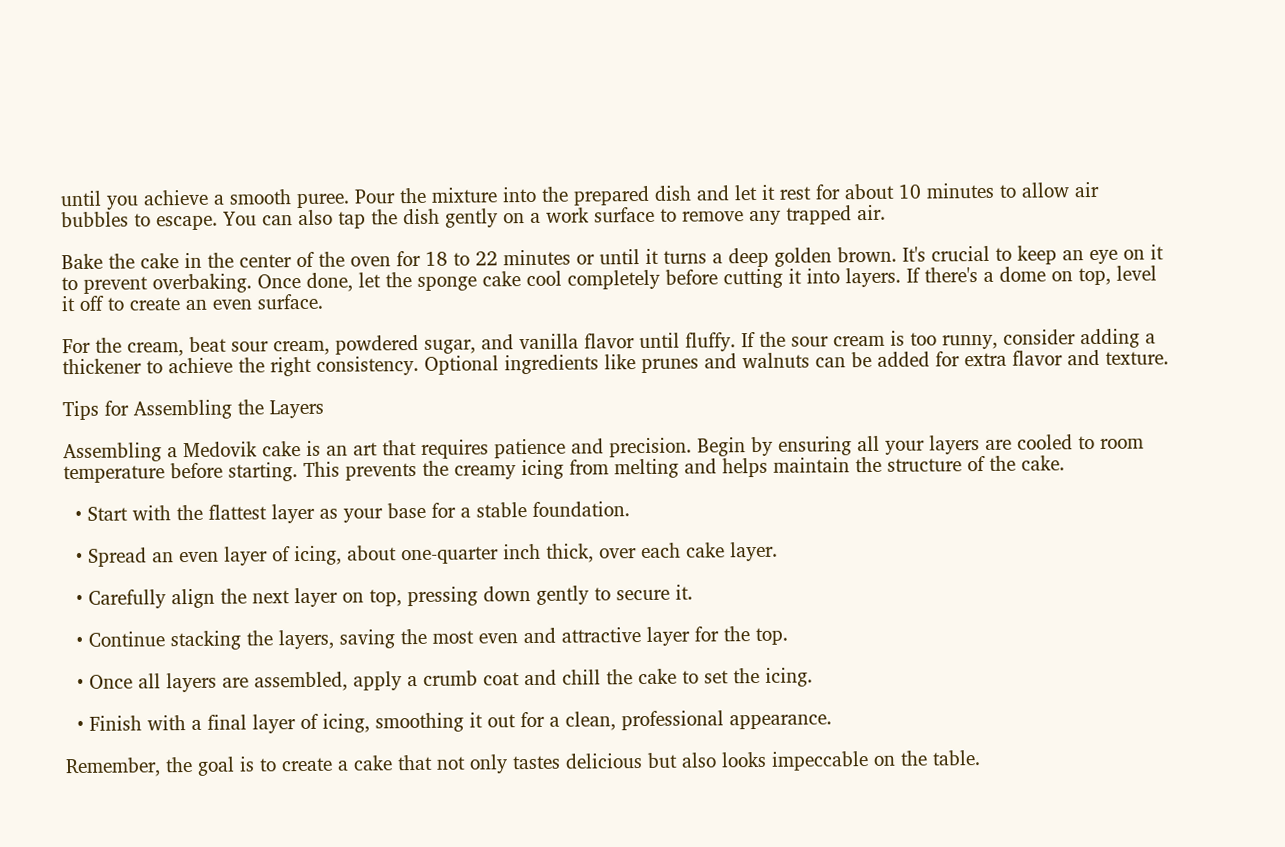until you achieve a smooth puree. Pour the mixture into the prepared dish and let it rest for about 10 minutes to allow air bubbles to escape. You can also tap the dish gently on a work surface to remove any trapped air.

Bake the cake in the center of the oven for 18 to 22 minutes or until it turns a deep golden brown. It's crucial to keep an eye on it to prevent overbaking. Once done, let the sponge cake cool completely before cutting it into layers. If there's a dome on top, level it off to create an even surface.

For the cream, beat sour cream, powdered sugar, and vanilla flavor until fluffy. If the sour cream is too runny, consider adding a thickener to achieve the right consistency. Optional ingredients like prunes and walnuts can be added for extra flavor and texture.

Tips for Assembling the Layers

Assembling a Medovik cake is an art that requires patience and precision. Begin by ensuring all your layers are cooled to room temperature before starting. This prevents the creamy icing from melting and helps maintain the structure of the cake.

  • Start with the flattest layer as your base for a stable foundation.

  • Spread an even layer of icing, about one-quarter inch thick, over each cake layer.

  • Carefully align the next layer on top, pressing down gently to secure it.

  • Continue stacking the layers, saving the most even and attractive layer for the top.

  • Once all layers are assembled, apply a crumb coat and chill the cake to set the icing.

  • Finish with a final layer of icing, smoothing it out for a clean, professional appearance.

Remember, the goal is to create a cake that not only tastes delicious but also looks impeccable on the table.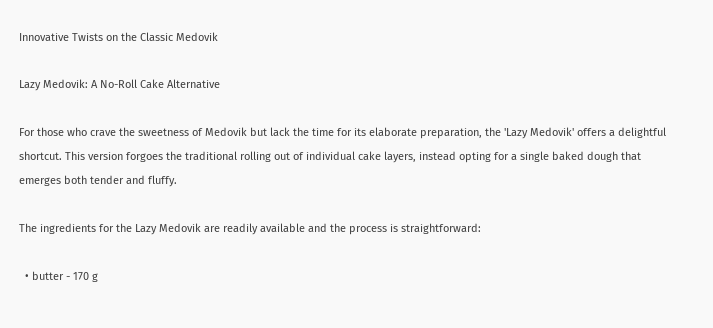Innovative Twists on the Classic Medovik

Lazy Medovik: A No-Roll Cake Alternative

For those who crave the sweetness of Medovik but lack the time for its elaborate preparation, the 'Lazy Medovik' offers a delightful shortcut. This version forgoes the traditional rolling out of individual cake layers, instead opting for a single baked dough that emerges both tender and fluffy.

The ingredients for the Lazy Medovik are readily available and the process is straightforward:

  • butter - 170 g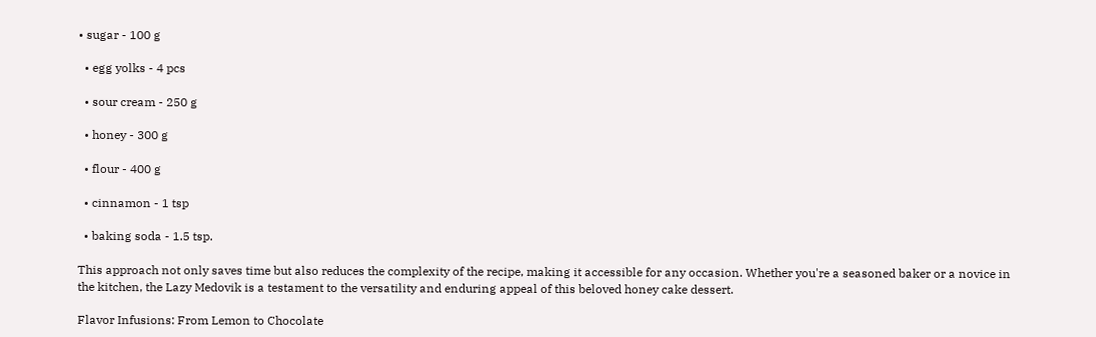• sugar - 100 g

  • egg yolks - 4 pcs

  • sour cream - 250 g

  • honey - 300 g

  • flour - 400 g

  • cinnamon - 1 tsp

  • baking soda - 1.5 tsp.

This approach not only saves time but also reduces the complexity of the recipe, making it accessible for any occasion. Whether you're a seasoned baker or a novice in the kitchen, the Lazy Medovik is a testament to the versatility and enduring appeal of this beloved honey cake dessert.

Flavor Infusions: From Lemon to Chocolate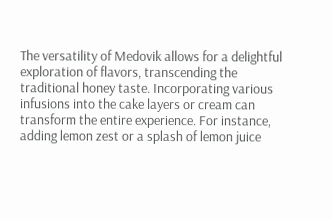The versatility of Medovik allows for a delightful exploration of flavors, transcending the traditional honey taste. Incorporating various infusions into the cake layers or cream can transform the entire experience. For instance, adding lemon zest or a splash of lemon juice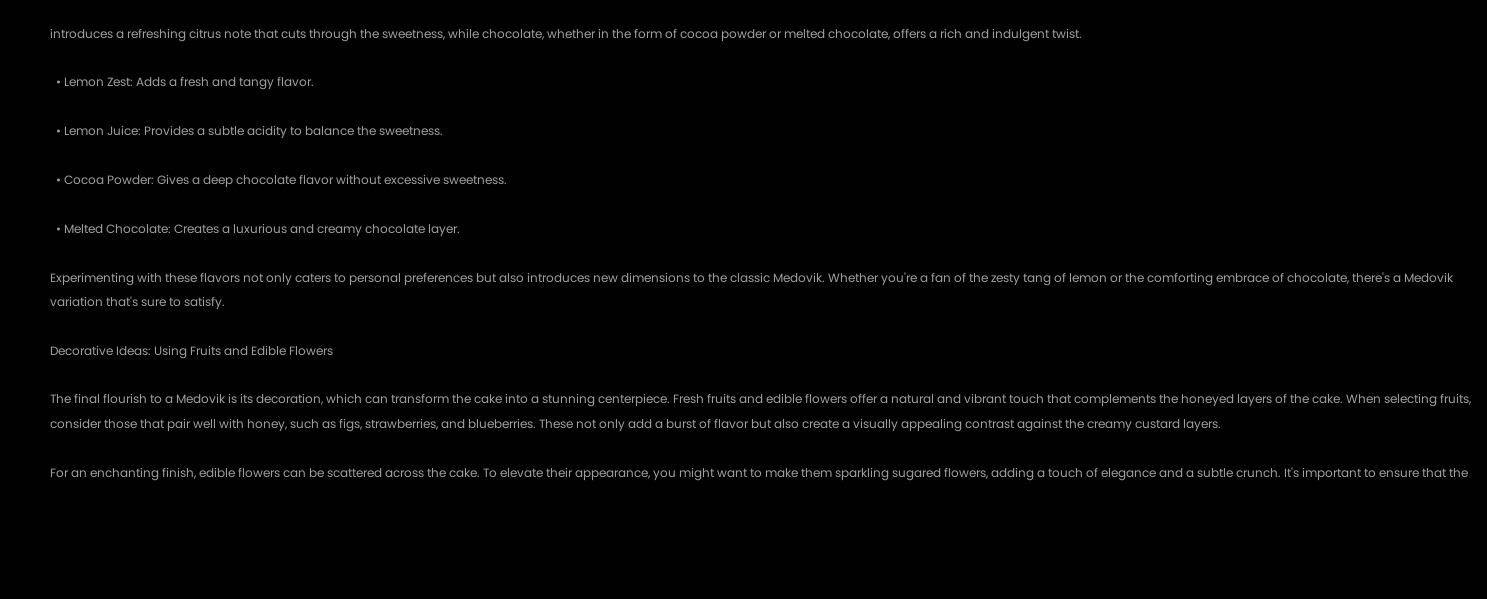introduces a refreshing citrus note that cuts through the sweetness, while chocolate, whether in the form of cocoa powder or melted chocolate, offers a rich and indulgent twist.

  • Lemon Zest: Adds a fresh and tangy flavor.

  • Lemon Juice: Provides a subtle acidity to balance the sweetness.

  • Cocoa Powder: Gives a deep chocolate flavor without excessive sweetness.

  • Melted Chocolate: Creates a luxurious and creamy chocolate layer.

Experimenting with these flavors not only caters to personal preferences but also introduces new dimensions to the classic Medovik. Whether you're a fan of the zesty tang of lemon or the comforting embrace of chocolate, there's a Medovik variation that's sure to satisfy.

Decorative Ideas: Using Fruits and Edible Flowers

The final flourish to a Medovik is its decoration, which can transform the cake into a stunning centerpiece. Fresh fruits and edible flowers offer a natural and vibrant touch that complements the honeyed layers of the cake. When selecting fruits, consider those that pair well with honey, such as figs, strawberries, and blueberries. These not only add a burst of flavor but also create a visually appealing contrast against the creamy custard layers.

For an enchanting finish, edible flowers can be scattered across the cake. To elevate their appearance, you might want to make them sparkling sugared flowers, adding a touch of elegance and a subtle crunch. It's important to ensure that the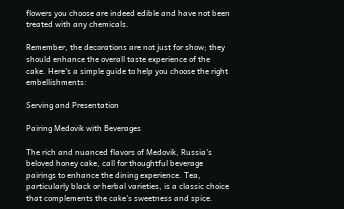flowers you choose are indeed edible and have not been treated with any chemicals.

Remember, the decorations are not just for show; they should enhance the overall taste experience of the cake. Here's a simple guide to help you choose the right embellishments:

Serving and Presentation

Pairing Medovik with Beverages

The rich and nuanced flavors of Medovik, Russia's beloved honey cake, call for thoughtful beverage pairings to enhance the dining experience. Tea, particularly black or herbal varieties, is a classic choice that complements the cake's sweetness and spice.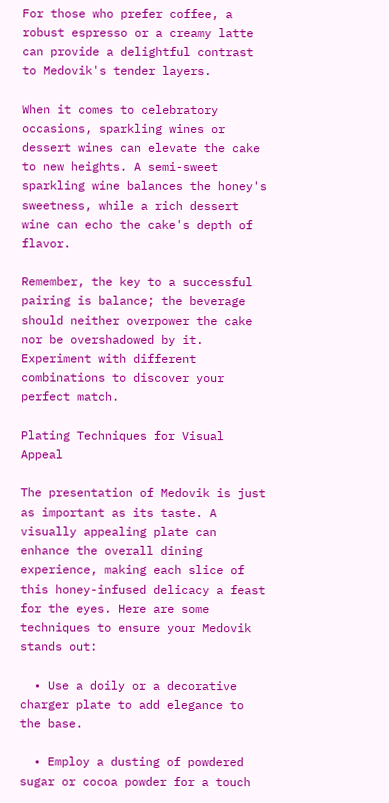For those who prefer coffee, a robust espresso or a creamy latte can provide a delightful contrast to Medovik's tender layers.

When it comes to celebratory occasions, sparkling wines or dessert wines can elevate the cake to new heights. A semi-sweet sparkling wine balances the honey's sweetness, while a rich dessert wine can echo the cake's depth of flavor.

Remember, the key to a successful pairing is balance; the beverage should neither overpower the cake nor be overshadowed by it. Experiment with different combinations to discover your perfect match.

Plating Techniques for Visual Appeal

The presentation of Medovik is just as important as its taste. A visually appealing plate can enhance the overall dining experience, making each slice of this honey-infused delicacy a feast for the eyes. Here are some techniques to ensure your Medovik stands out:

  • Use a doily or a decorative charger plate to add elegance to the base.

  • Employ a dusting of powdered sugar or cocoa powder for a touch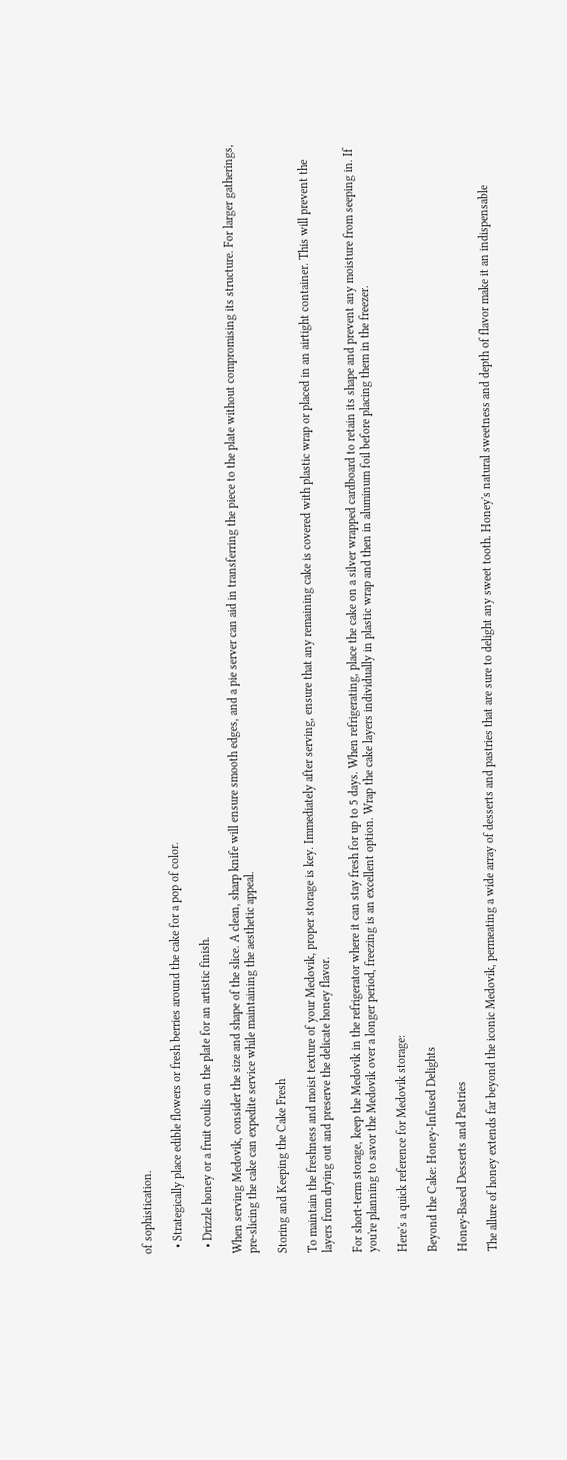of sophistication.

  • Strategically place edible flowers or fresh berries around the cake for a pop of color.

  • Drizzle honey or a fruit coulis on the plate for an artistic finish.

When serving Medovik, consider the size and shape of the slice. A clean, sharp knife will ensure smooth edges, and a pie server can aid in transferring the piece to the plate without compromising its structure. For larger gatherings, pre-slicing the cake can expedite service while maintaining the aesthetic appeal.

Storing and Keeping the Cake Fresh

To maintain the freshness and moist texture of your Medovik, proper storage is key. Immediately after serving, ensure that any remaining cake is covered with plastic wrap or placed in an airtight container. This will prevent the layers from drying out and preserve the delicate honey flavor.

For short-term storage, keep the Medovik in the refrigerator where it can stay fresh for up to 5 days. When refrigerating, place the cake on a silver wrapped cardboard to retain its shape and prevent any moisture from seeping in. If you're planning to savor the Medovik over a longer period, freezing is an excellent option. Wrap the cake layers individually in plastic wrap and then in aluminum foil before placing them in the freezer.

Here's a quick reference for Medovik storage:

Beyond the Cake: Honey-Infused Delights

Honey-Based Desserts and Pastries

The allure of honey extends far beyond the iconic Medovik, permeating a wide array of desserts and pastries that are sure to delight any sweet tooth. Honey's natural sweetness and depth of flavor make it an indispensable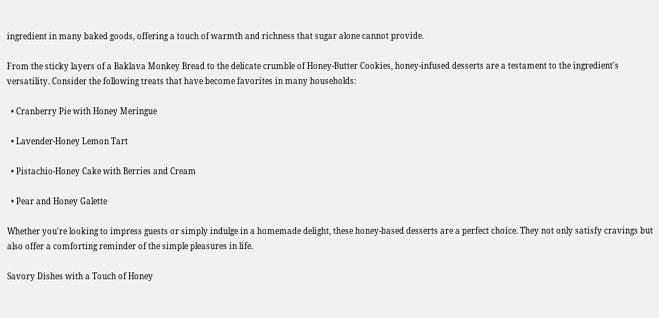ingredient in many baked goods, offering a touch of warmth and richness that sugar alone cannot provide.

From the sticky layers of a Baklava Monkey Bread to the delicate crumble of Honey-Butter Cookies, honey-infused desserts are a testament to the ingredient's versatility. Consider the following treats that have become favorites in many households:

  • Cranberry Pie with Honey Meringue

  • Lavender-Honey Lemon Tart

  • Pistachio-Honey Cake with Berries and Cream

  • Pear and Honey Galette

Whether you're looking to impress guests or simply indulge in a homemade delight, these honey-based desserts are a perfect choice. They not only satisfy cravings but also offer a comforting reminder of the simple pleasures in life.

Savory Dishes with a Touch of Honey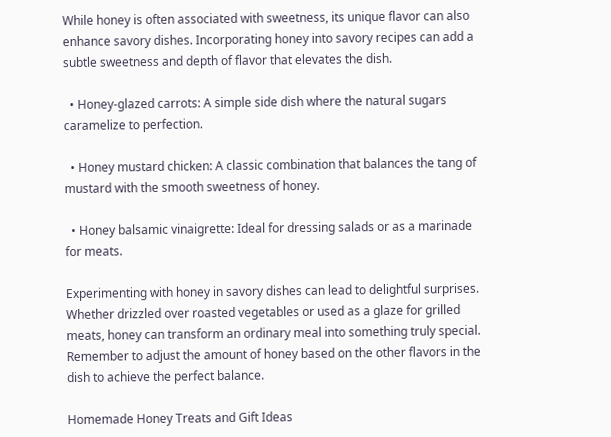While honey is often associated with sweetness, its unique flavor can also enhance savory dishes. Incorporating honey into savory recipes can add a subtle sweetness and depth of flavor that elevates the dish.

  • Honey-glazed carrots: A simple side dish where the natural sugars caramelize to perfection.

  • Honey mustard chicken: A classic combination that balances the tang of mustard with the smooth sweetness of honey.

  • Honey balsamic vinaigrette: Ideal for dressing salads or as a marinade for meats.

Experimenting with honey in savory dishes can lead to delightful surprises. Whether drizzled over roasted vegetables or used as a glaze for grilled meats, honey can transform an ordinary meal into something truly special. Remember to adjust the amount of honey based on the other flavors in the dish to achieve the perfect balance.

Homemade Honey Treats and Gift Ideas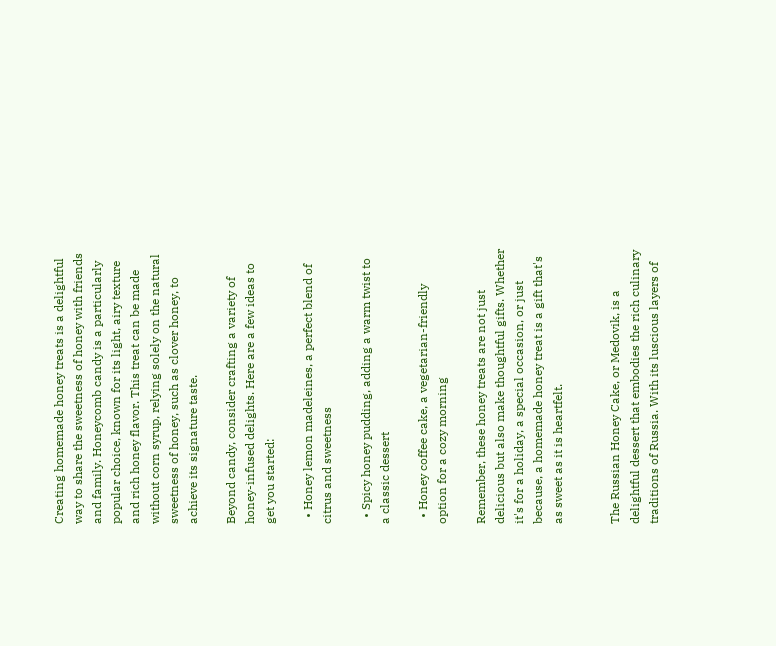Creating homemade honey treats is a delightful way to share the sweetness of honey with friends and family. Honeycomb candy is a particularly popular choice, known for its light, airy texture and rich honey flavor. This treat can be made without corn syrup, relying solely on the natural sweetness of honey, such as clover honey, to achieve its signature taste.

Beyond candy, consider crafting a variety of honey-infused delights. Here are a few ideas to get you started:

  • Honey lemon madeleines, a perfect blend of citrus and sweetness

  • Spicy honey pudding, adding a warm twist to a classic dessert

  • Honey coffee cake, a vegetarian-friendly option for a cozy morning

Remember, these honey treats are not just delicious but also make thoughtful gifts. Whether it's for a holiday, a special occasion, or just because, a homemade honey treat is a gift that's as sweet as it is heartfelt.


The Russian Honey Cake, or Medovik, is a delightful dessert that embodies the rich culinary traditions of Russia. With its luscious layers of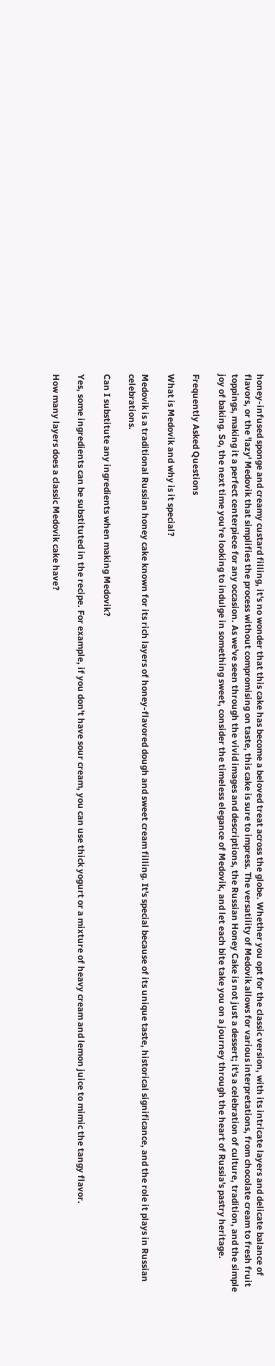honey-infused sponge and creamy custard filling, it's no wonder that this cake has become a beloved treat across the globe. Whether you opt for the classic version, with its intricate layers and delicate balance of flavors, or the 'lazy' Medovik that simplifies the process without compromising on taste, this cake is sure to impress. The versatility of Medovik allows for various interpretations, from chocolate cream to fresh fruit toppings, making it a perfect centerpiece for any occasion. As we've seen through the vivid images and descriptions, the Russian Honey Cake is not just a dessert; it's a celebration of culture, tradition, and the simple joy of baking. So, the next time you're looking to indulge in something sweet, consider the timeless elegance of Medovik, and let each bite take you on a journey through the heart of Russia's pastry heritage.

Frequently Asked Questions

What is Medovik and why is it special?

Medovik is a traditional Russian honey cake known for its rich layers of honey-flavored dough and sweet cream filling. It's special because of its unique taste, historical significance, and the role it plays in Russian celebrations.

Can I substitute any ingredients when making Medovik?

Yes, some ingredients can be substituted in the recipe. For example, if you don't have sour cream, you can use thick yogurt or a mixture of heavy cream and lemon juice to mimic the tangy flavor.

How many layers does a classic Medovik cake have?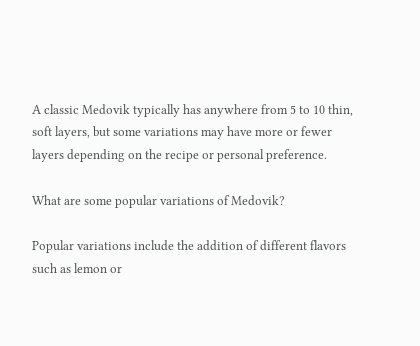A classic Medovik typically has anywhere from 5 to 10 thin, soft layers, but some variations may have more or fewer layers depending on the recipe or personal preference.

What are some popular variations of Medovik?

Popular variations include the addition of different flavors such as lemon or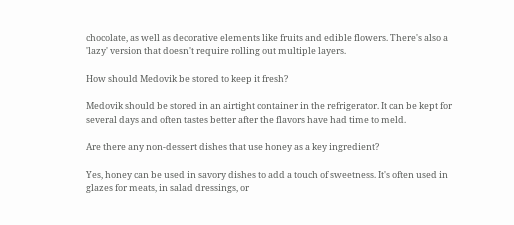chocolate, as well as decorative elements like fruits and edible flowers. There's also a 'lazy' version that doesn't require rolling out multiple layers.

How should Medovik be stored to keep it fresh?

Medovik should be stored in an airtight container in the refrigerator. It can be kept for several days and often tastes better after the flavors have had time to meld.

Are there any non-dessert dishes that use honey as a key ingredient?

Yes, honey can be used in savory dishes to add a touch of sweetness. It's often used in glazes for meats, in salad dressings, or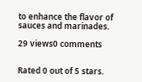to enhance the flavor of sauces and marinades.

29 views0 comments


Rated 0 out of 5 stars.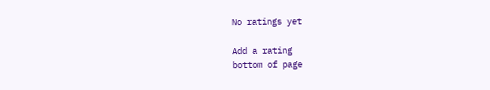No ratings yet

Add a rating
bottom of page